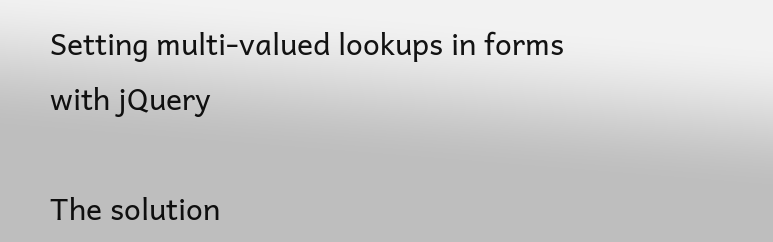Setting multi-valued lookups in forms with jQuery

The solution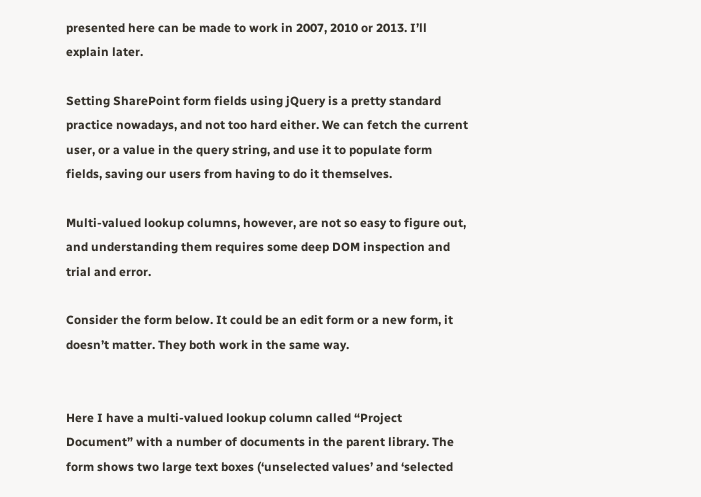presented here can be made to work in 2007, 2010 or 2013. I’ll explain later.

Setting SharePoint form fields using jQuery is a pretty standard practice nowadays, and not too hard either. We can fetch the current user, or a value in the query string, and use it to populate form fields, saving our users from having to do it themselves.

Multi-valued lookup columns, however, are not so easy to figure out, and understanding them requires some deep DOM inspection and trial and error.

Consider the form below. It could be an edit form or a new form, it doesn’t matter. They both work in the same way.


Here I have a multi-valued lookup column called “Project Document” with a number of documents in the parent library. The form shows two large text boxes (‘unselected values’ and ‘selected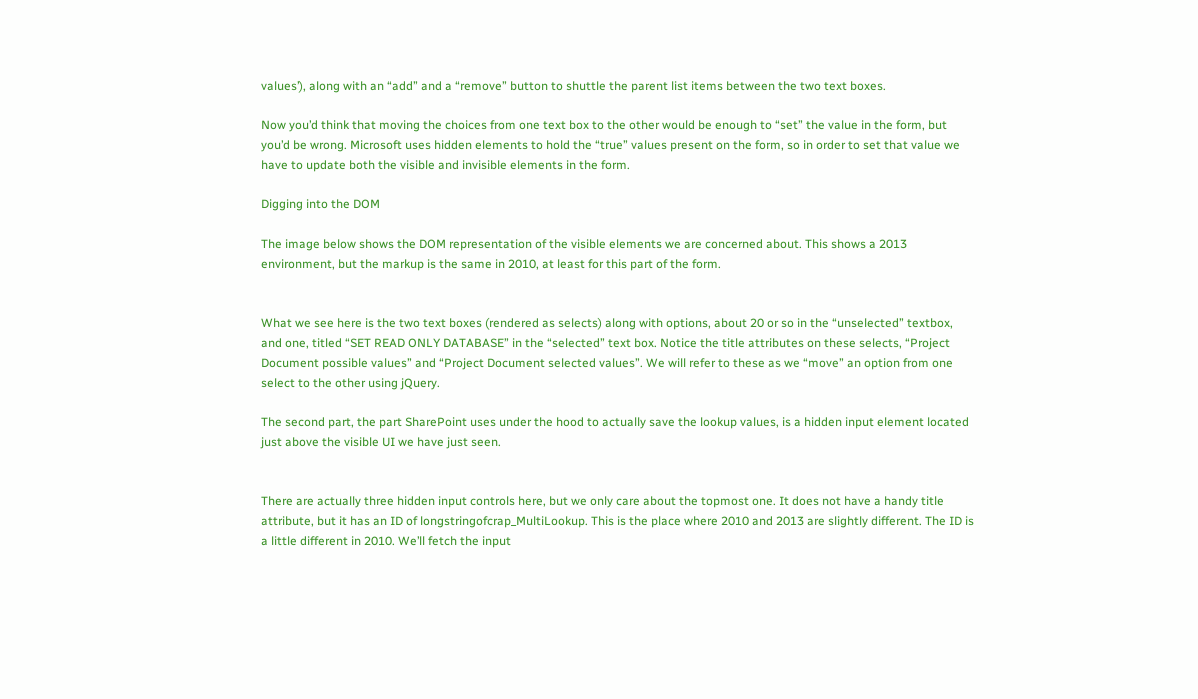values’), along with an “add” and a “remove” button to shuttle the parent list items between the two text boxes.

Now you’d think that moving the choices from one text box to the other would be enough to “set” the value in the form, but you’d be wrong. Microsoft uses hidden elements to hold the “true” values present on the form, so in order to set that value we have to update both the visible and invisible elements in the form.

Digging into the DOM

The image below shows the DOM representation of the visible elements we are concerned about. This shows a 2013 environment, but the markup is the same in 2010, at least for this part of the form.


What we see here is the two text boxes (rendered as selects) along with options, about 20 or so in the “unselected” textbox, and one, titled “SET READ ONLY DATABASE” in the “selected” text box. Notice the title attributes on these selects, “Project Document possible values” and “Project Document selected values”. We will refer to these as we “move” an option from one select to the other using jQuery.

The second part, the part SharePoint uses under the hood to actually save the lookup values, is a hidden input element located just above the visible UI we have just seen.


There are actually three hidden input controls here, but we only care about the topmost one. It does not have a handy title attribute, but it has an ID of longstringofcrap_MultiLookup. This is the place where 2010 and 2013 are slightly different. The ID is a little different in 2010. We’ll fetch the input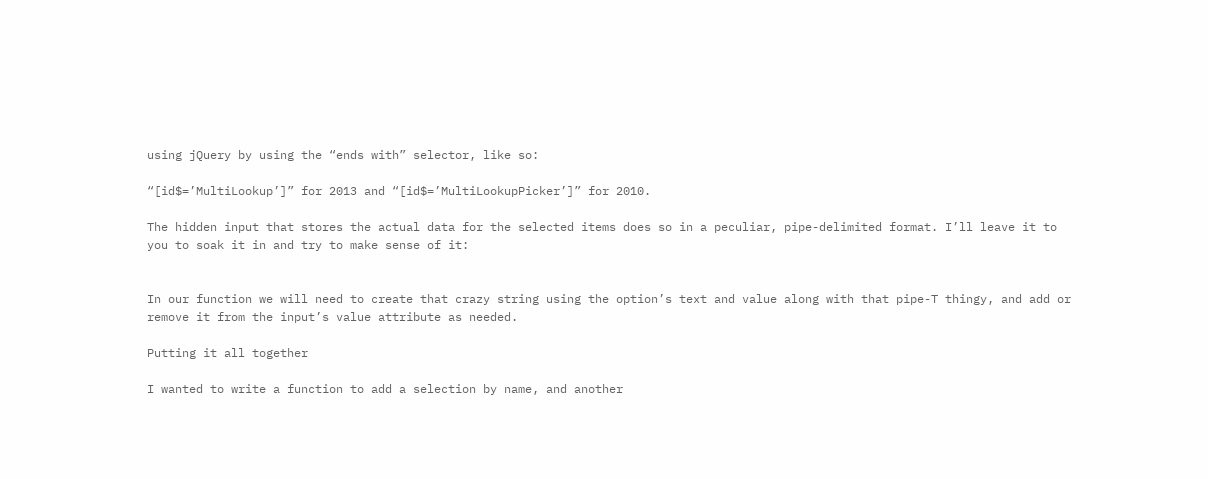using jQuery by using the “ends with” selector, like so:

“[id$=’MultiLookup’]” for 2013 and “[id$=’MultiLookupPicker’]” for 2010.

The hidden input that stores the actual data for the selected items does so in a peculiar, pipe-delimited format. I’ll leave it to you to soak it in and try to make sense of it:


In our function we will need to create that crazy string using the option’s text and value along with that pipe-T thingy, and add or remove it from the input’s value attribute as needed.

Putting it all together

I wanted to write a function to add a selection by name, and another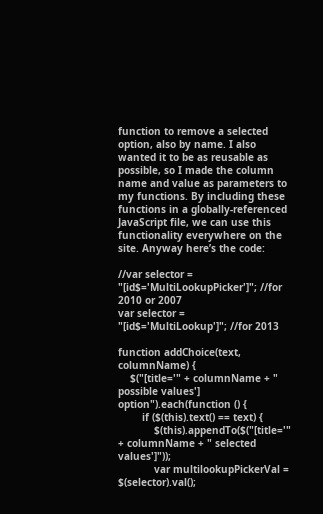function to remove a selected option, also by name. I also wanted it to be as reusable as possible, so I made the column name and value as parameters to my functions. By including these functions in a globally-referenced JavaScript file, we can use this functionality everywhere on the site. Anyway here’s the code:

//var selector = "[id$='MultiLookupPicker']"; //for 2010 or 2007
var selector = "[id$='MultiLookup']"; //for 2013

function addChoice(text, columnName) {
    $("[title='" + columnName + " possible values'] option").each(function () {
        if ($(this).text() == text) {
            $(this).appendTo($("[title='" + columnName + " selected values']"));
            var multilookupPickerVal = $(selector).val();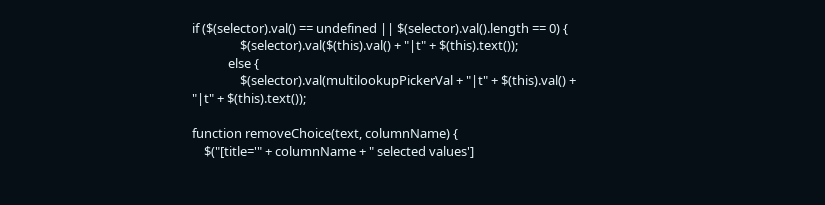if ($(selector).val() == undefined || $(selector).val().length == 0) {
                $(selector).val($(this).val() + "|t" + $(this).text());
            else {
                $(selector).val(multilookupPickerVal + "|t" + $(this).val() + "|t" + $(this).text());

function removeChoice(text, columnName) {
    $("[title='" + columnName + " selected values']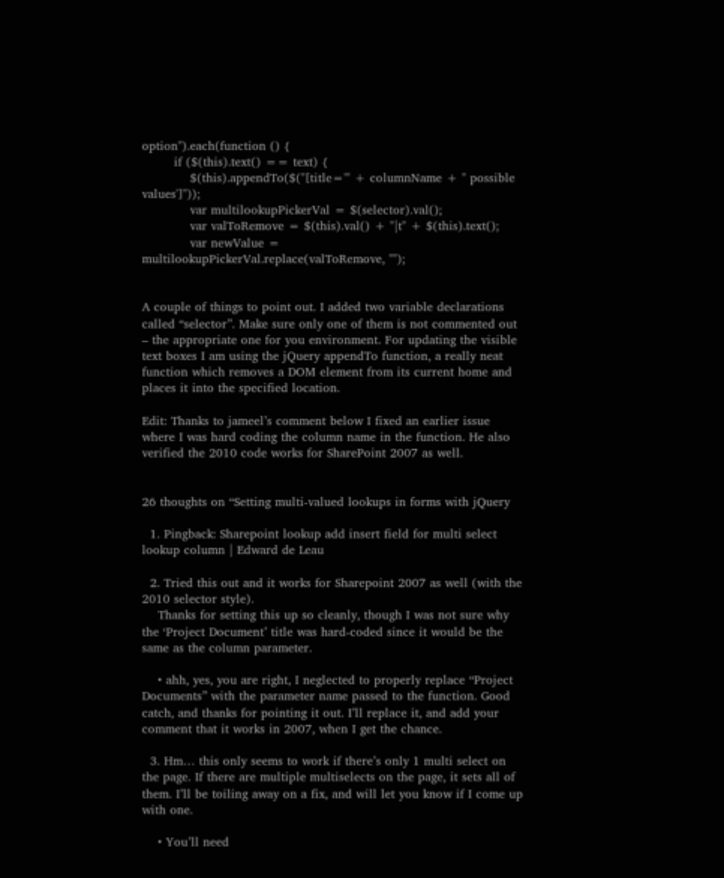option").each(function () {
        if ($(this).text() == text) {
            $(this).appendTo($("[title='" + columnName + " possible values']"));
            var multilookupPickerVal = $(selector).val();
            var valToRemove = $(this).val() + "|t" + $(this).text();
            var newValue = multilookupPickerVal.replace(valToRemove, "");


A couple of things to point out. I added two variable declarations called “selector”. Make sure only one of them is not commented out – the appropriate one for you environment. For updating the visible text boxes I am using the jQuery appendTo function, a really neat function which removes a DOM element from its current home and places it into the specified location.

Edit: Thanks to jameel’s comment below I fixed an earlier issue where I was hard coding the column name in the function. He also verified the 2010 code works for SharePoint 2007 as well.


26 thoughts on “Setting multi-valued lookups in forms with jQuery

  1. Pingback: Sharepoint lookup add insert field for multi select lookup column | Edward de Leau

  2. Tried this out and it works for Sharepoint 2007 as well (with the 2010 selector style).
    Thanks for setting this up so cleanly, though I was not sure why the ‘Project Document’ title was hard-coded since it would be the same as the column parameter.

    • ahh, yes, you are right, I neglected to properly replace “Project Documents” with the parameter name passed to the function. Good catch, and thanks for pointing it out. I’ll replace it, and add your comment that it works in 2007, when I get the chance.

  3. Hm… this only seems to work if there’s only 1 multi select on the page. If there are multiple multiselects on the page, it sets all of them. I’ll be toiling away on a fix, and will let you know if I come up with one.

    • You’ll need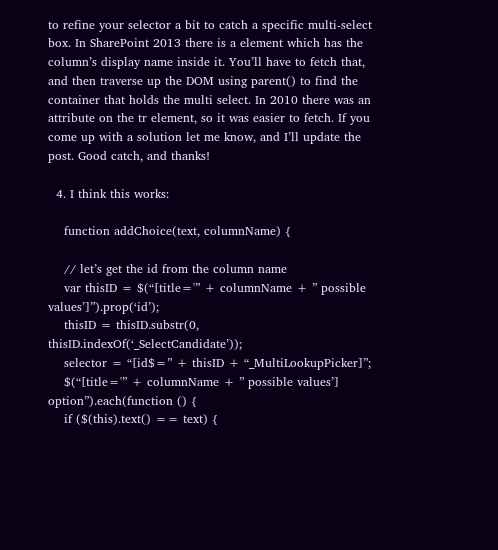to refine your selector a bit to catch a specific multi-select box. In SharePoint 2013 there is a element which has the column’s display name inside it. You’ll have to fetch that, and then traverse up the DOM using parent() to find the container that holds the multi select. In 2010 there was an attribute on the tr element, so it was easier to fetch. If you come up with a solution let me know, and I’ll update the post. Good catch, and thanks!

  4. I think this works:

    function addChoice(text, columnName) {

    // let’s get the id from the column name
    var thisID = $(“[title='” + columnName + ” possible values’]”).prop(‘id’);
    thisID = thisID.substr(0, thisID.indexOf(‘_SelectCandidate’));
    selector = “[id$=” + thisID + “_MultiLookupPicker]”;
    $(“[title='” + columnName + ” possible values’] option”).each(function () {
    if ($(this).text() == text) {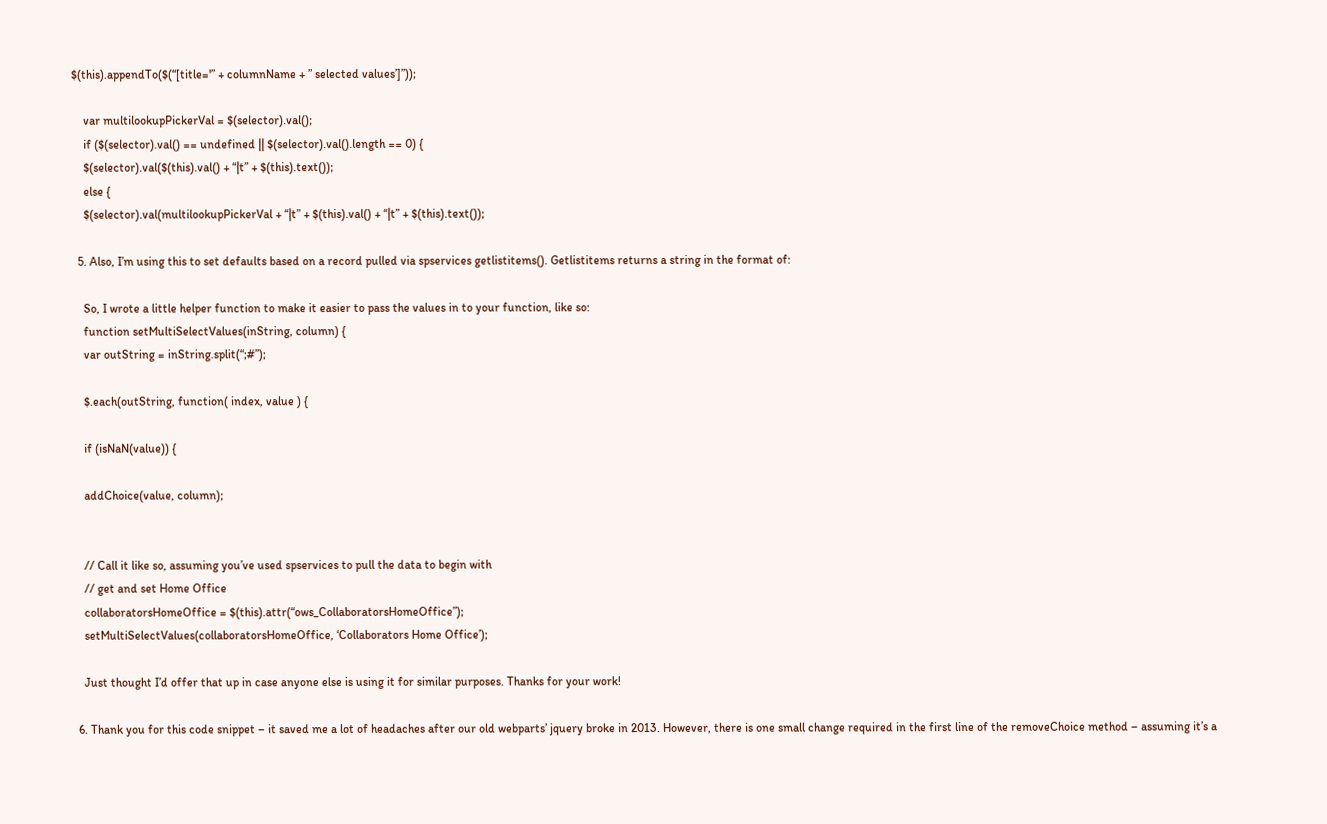$(this).appendTo($(“[title='” + columnName + ” selected values’]”));

    var multilookupPickerVal = $(selector).val();
    if ($(selector).val() == undefined || $(selector).val().length == 0) {
    $(selector).val($(this).val() + “|t” + $(this).text());
    else {
    $(selector).val(multilookupPickerVal + “|t” + $(this).val() + “|t” + $(this).text());

  5. Also, I’m using this to set defaults based on a record pulled via spservices getlistitems(). Getlistitems returns a string in the format of:

    So, I wrote a little helper function to make it easier to pass the values in to your function, like so:
    function setMultiSelectValues(inString, column) {
    var outString = inString.split(“;#”);

    $.each(outString, function( index, value ) {

    if (isNaN(value)) {

    addChoice(value, column);


    // Call it like so, assuming you’ve used spservices to pull the data to begin with
    // get and set Home Office
    collaboratorsHomeOffice = $(this).attr(“ows_CollaboratorsHomeOffice”);
    setMultiSelectValues(collaboratorsHomeOffice, ‘Collaborators Home Office’);

    Just thought I’d offer that up in case anyone else is using it for similar purposes. Thanks for your work!

  6. Thank you for this code snippet – it saved me a lot of headaches after our old webparts’ jquery broke in 2013. However, there is one small change required in the first line of the removeChoice method – assuming it’s a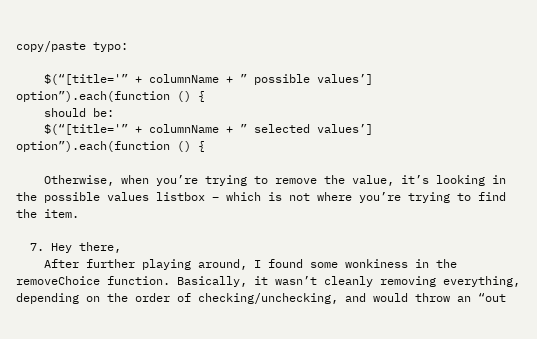copy/paste typo:

    $(“[title='” + columnName + ” possible values’] option”).each(function () {
    should be:
    $(“[title='” + columnName + ” selected values’] option”).each(function () {

    Otherwise, when you’re trying to remove the value, it’s looking in the possible values listbox – which is not where you’re trying to find the item.

  7. Hey there,
    After further playing around, I found some wonkiness in the removeChoice function. Basically, it wasn’t cleanly removing everything, depending on the order of checking/unchecking, and would throw an “out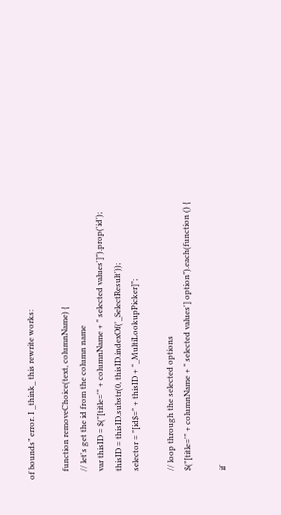of bounds” error. I _think_ this rewrite works:

    function removeChoice(text, columnName) {
    // let's get the id from the column name
    var thisID = $("[title='" + columnName + " selected values']").prop('id');
    thisID = thisID.substr(0, thisID.indexOf('_SelectResult'));
    selector = "[id$=" + thisID + "_MultiLookupPicker]";

    // loop through the selected options
    $("[title='" + columnName + " selected values'] option").each(function () {

    if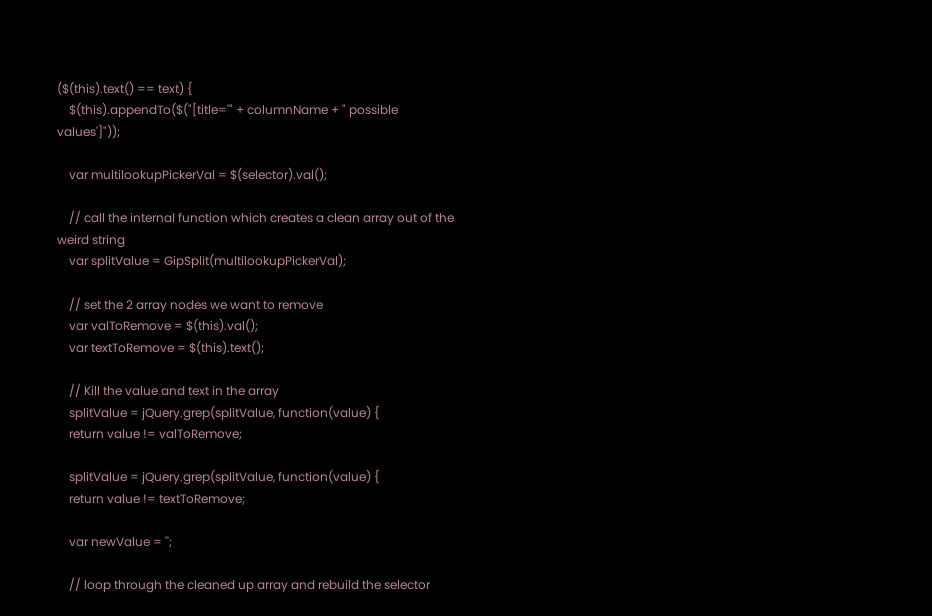($(this).text() == text) {
    $(this).appendTo($("[title='" + columnName + " possible values']"));

    var multilookupPickerVal = $(selector).val();

    // call the internal function which creates a clean array out of the weird string
    var splitValue = GipSplit(multilookupPickerVal);

    // set the 2 array nodes we want to remove
    var valToRemove = $(this).val();
    var textToRemove = $(this).text();

    // Kill the value and text in the array
    splitValue = jQuery.grep(splitValue, function(value) {
    return value != valToRemove;

    splitValue = jQuery.grep(splitValue, function(value) {
    return value != textToRemove;

    var newValue = '';

    // loop through the cleaned up array and rebuild the selector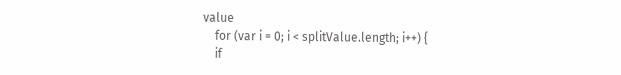value
    for (var i = 0; i < splitValue.length; i++) {
    if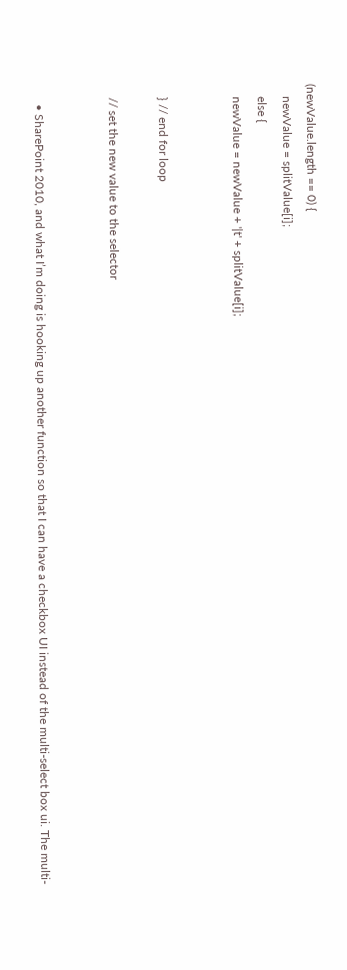(newValue.length == 0) {
    newValue = splitValue[i];
    else {
    newValue = newValue + '|t' + splitValue[i];


    } // end for loop

    // set the new value to the selector


      • SharePoint 2010, and what I’m doing is hooking up another function so that I can have a checkbox UI instead of the multi-select box ui. The multi-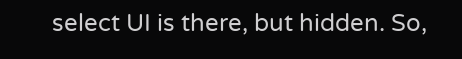select UI is there, but hidden. So,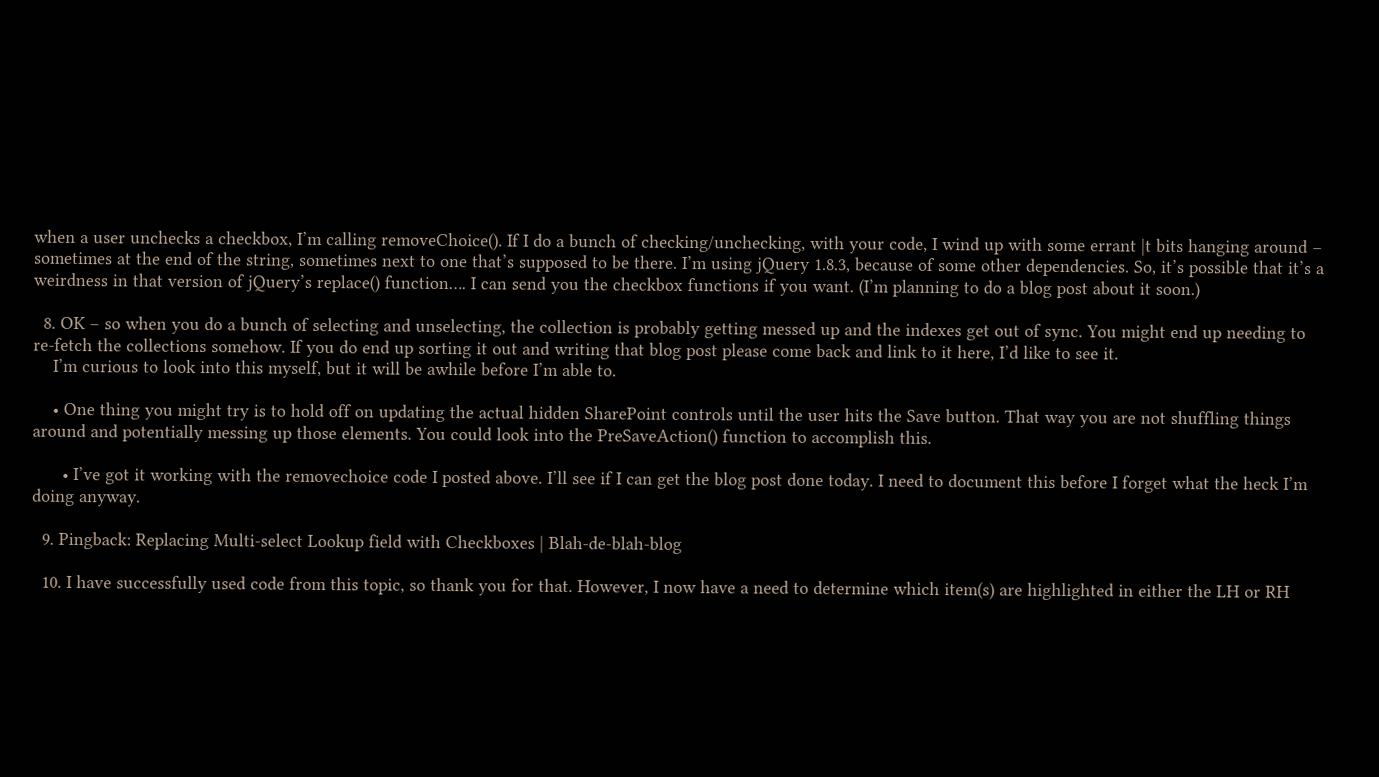when a user unchecks a checkbox, I’m calling removeChoice(). If I do a bunch of checking/unchecking, with your code, I wind up with some errant |t bits hanging around – sometimes at the end of the string, sometimes next to one that’s supposed to be there. I’m using jQuery 1.8.3, because of some other dependencies. So, it’s possible that it’s a weirdness in that version of jQuery’s replace() function…. I can send you the checkbox functions if you want. (I’m planning to do a blog post about it soon.)

  8. OK – so when you do a bunch of selecting and unselecting, the collection is probably getting messed up and the indexes get out of sync. You might end up needing to re-fetch the collections somehow. If you do end up sorting it out and writing that blog post please come back and link to it here, I’d like to see it.
    I’m curious to look into this myself, but it will be awhile before I’m able to.

    • One thing you might try is to hold off on updating the actual hidden SharePoint controls until the user hits the Save button. That way you are not shuffling things around and potentially messing up those elements. You could look into the PreSaveAction() function to accomplish this.

      • I’ve got it working with the removechoice code I posted above. I’ll see if I can get the blog post done today. I need to document this before I forget what the heck I’m doing anyway.

  9. Pingback: Replacing Multi-select Lookup field with Checkboxes | Blah-de-blah-blog

  10. I have successfully used code from this topic, so thank you for that. However, I now have a need to determine which item(s) are highlighted in either the LH or RH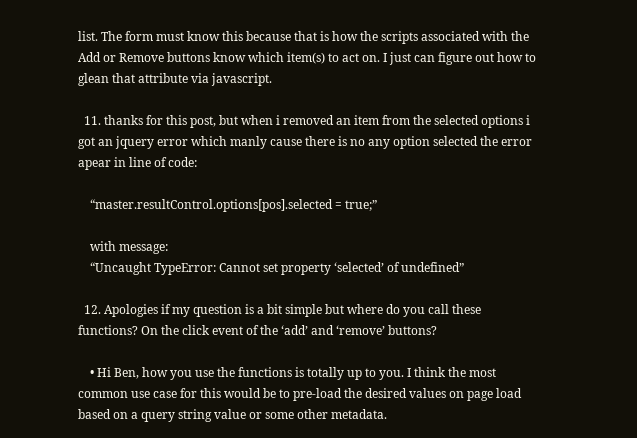list. The form must know this because that is how the scripts associated with the Add or Remove buttons know which item(s) to act on. I just can figure out how to glean that attribute via javascript.

  11. thanks for this post, but when i removed an item from the selected options i got an jquery error which manly cause there is no any option selected the error apear in line of code:

    “master.resultControl.options[pos].selected = true;”

    with message:
    “Uncaught TypeError: Cannot set property ‘selected’ of undefined”

  12. Apologies if my question is a bit simple but where do you call these functions? On the click event of the ‘add’ and ‘remove’ buttons?

    • Hi Ben, how you use the functions is totally up to you. I think the most common use case for this would be to pre-load the desired values on page load based on a query string value or some other metadata.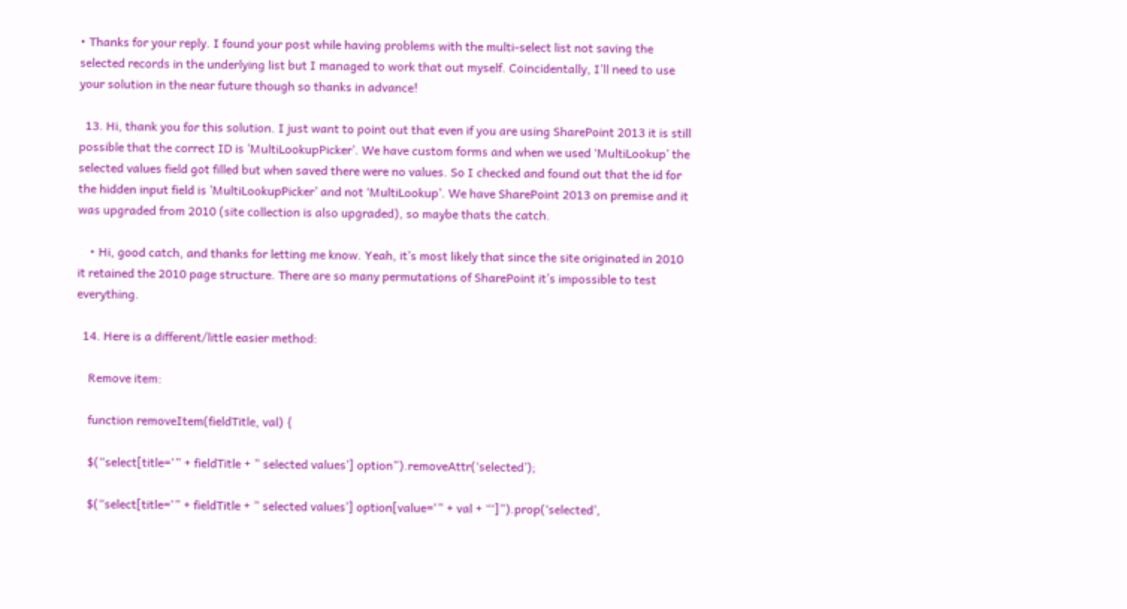• Thanks for your reply. I found your post while having problems with the multi-select list not saving the selected records in the underlying list but I managed to work that out myself. Coincidentally, I’ll need to use your solution in the near future though so thanks in advance!

  13. Hi, thank you for this solution. I just want to point out that even if you are using SharePoint 2013 it is still possible that the correct ID is ’MultiLookupPicker’. We have custom forms and when we used ‘MultiLookup’ the selected values field got filled but when saved there were no values. So I checked and found out that the id for the hidden input field is ’MultiLookupPicker’ and not ‘MultiLookup’. We have SharePoint 2013 on premise and it was upgraded from 2010 (site collection is also upgraded), so maybe thats the catch.

    • Hi, good catch, and thanks for letting me know. Yeah, it’s most likely that since the site originated in 2010 it retained the 2010 page structure. There are so many permutations of SharePoint it’s impossible to test everything.

  14. Here is a different/little easier method:

    Remove item:

    function removeItem(fieldTitle, val) {

    $(“select[title='” + fieldTitle + ” selected values’] option”).removeAttr(‘selected’);

    $(“select[title='” + fieldTitle + ” selected values’] option[value='” + val + “‘]”).prop(‘selected’,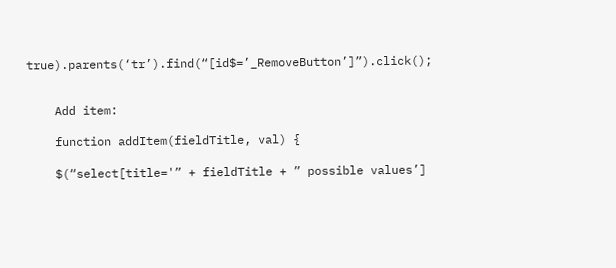true).parents(‘tr’).find(“[id$=’_RemoveButton’]”).click();


    Add item:

    function addItem(fieldTitle, val) {

    $(“select[title='” + fieldTitle + ” possible values’]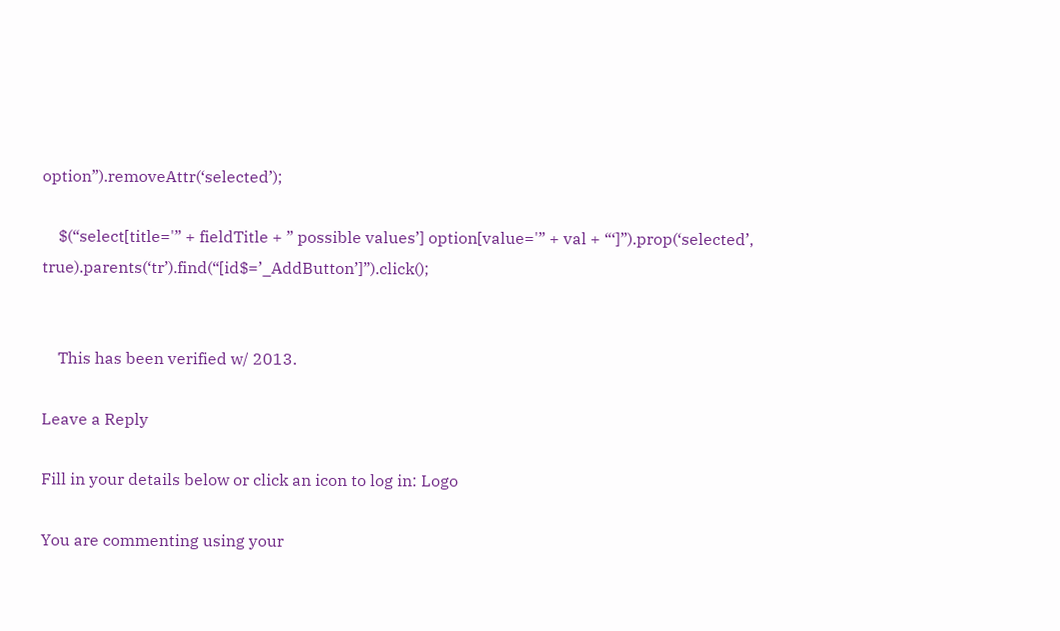option”).removeAttr(‘selected’);

    $(“select[title='” + fieldTitle + ” possible values’] option[value='” + val + “‘]”).prop(‘selected’, true).parents(‘tr’).find(“[id$=’_AddButton’]”).click();


    This has been verified w/ 2013.

Leave a Reply

Fill in your details below or click an icon to log in: Logo

You are commenting using your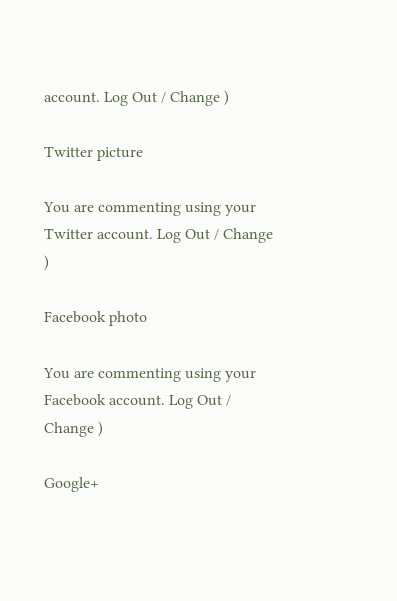account. Log Out / Change )

Twitter picture

You are commenting using your Twitter account. Log Out / Change )

Facebook photo

You are commenting using your Facebook account. Log Out / Change )

Google+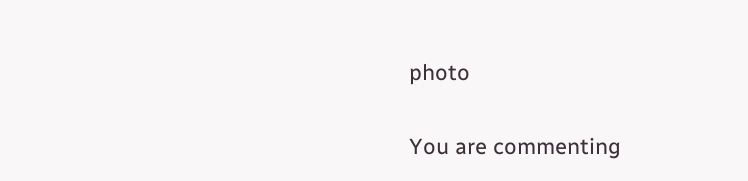photo

You are commenting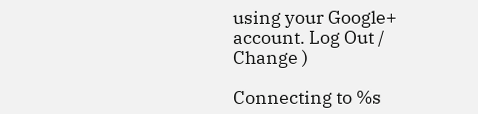using your Google+ account. Log Out / Change )

Connecting to %s